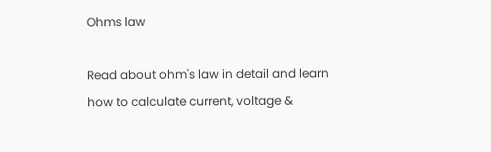Ohms law

Read about ohm's law in detail and learn how to calculate current, voltage &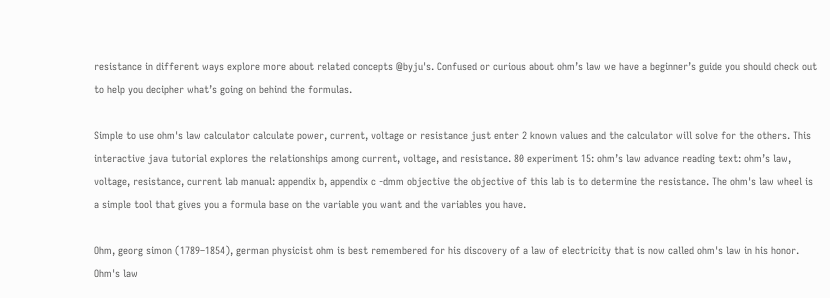resistance in different ways explore more about related concepts @byju's. Confused or curious about ohm’s law we have a beginner’s guide you should check out to help you decipher what’s going on behind the formulas.

Simple to use ohm's law calculator calculate power, current, voltage or resistance just enter 2 known values and the calculator will solve for the others. This interactive java tutorial explores the relationships among current, voltage, and resistance. 80 experiment 15: ohm’s law advance reading text: ohm’s law, voltage, resistance, current lab manual: appendix b, appendix c -dmm objective the objective of this lab is to determine the resistance. The ohm's law wheel is a simple tool that gives you a formula base on the variable you want and the variables you have.

Ohm, georg simon (1789–1854), german physicist ohm is best remembered for his discovery of a law of electricity that is now called ohm's law in his honor. Ohm's law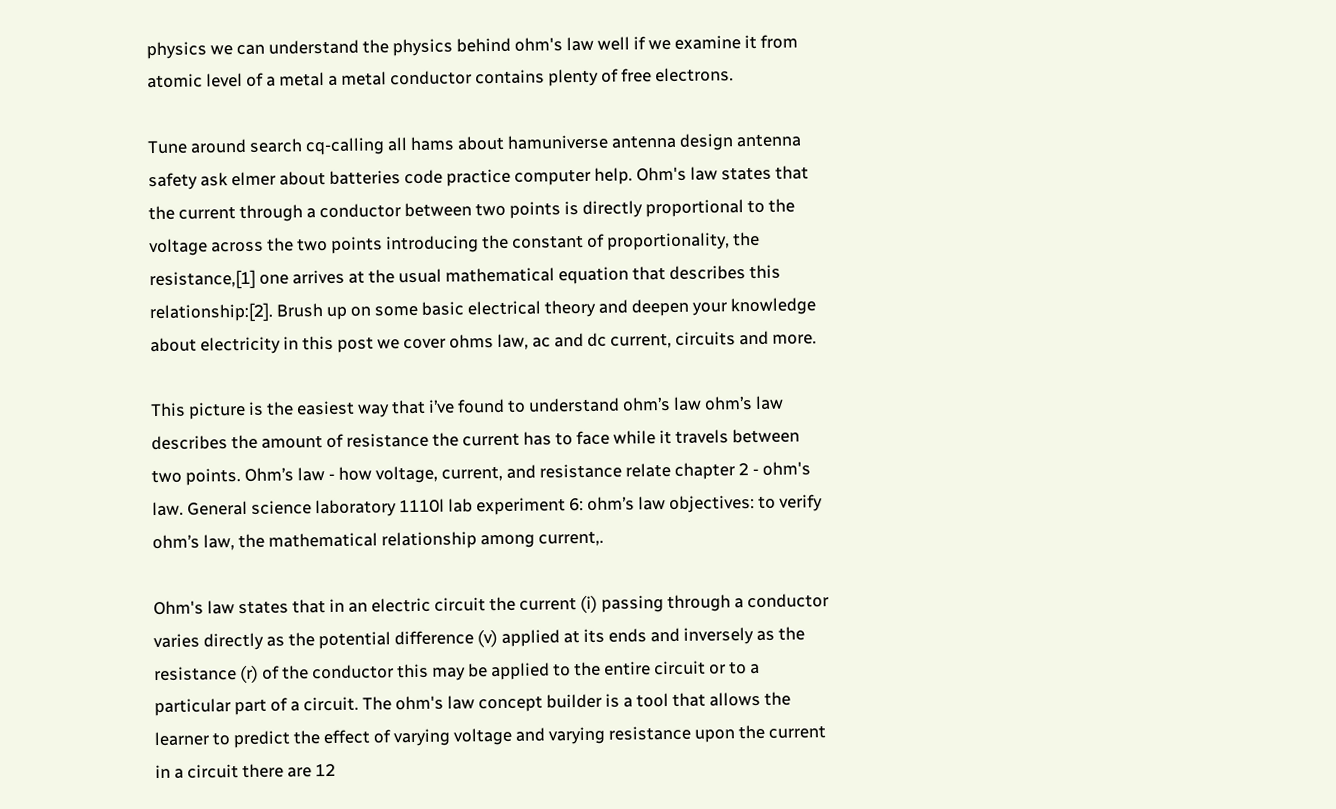physics we can understand the physics behind ohm's law well if we examine it from atomic level of a metal a metal conductor contains plenty of free electrons.

Tune around search cq-calling all hams about hamuniverse antenna design antenna safety ask elmer about batteries code practice computer help. Ohm's law states that the current through a conductor between two points is directly proportional to the voltage across the two points introducing the constant of proportionality, the resistance,[1] one arrives at the usual mathematical equation that describes this relationship:[2]. Brush up on some basic electrical theory and deepen your knowledge about electricity in this post we cover ohms law, ac and dc current, circuits and more.

This picture is the easiest way that i’ve found to understand ohm’s law ohm’s law describes the amount of resistance the current has to face while it travels between two points. Ohm’s law - how voltage, current, and resistance relate chapter 2 - ohm's law. General science laboratory 1110l lab experiment 6: ohm’s law objectives: to verify ohm’s law, the mathematical relationship among current,.

Ohm's law states that in an electric circuit the current (i) passing through a conductor varies directly as the potential difference (v) applied at its ends and inversely as the resistance (r) of the conductor this may be applied to the entire circuit or to a particular part of a circuit. The ohm's law concept builder is a tool that allows the learner to predict the effect of varying voltage and varying resistance upon the current in a circuit there are 12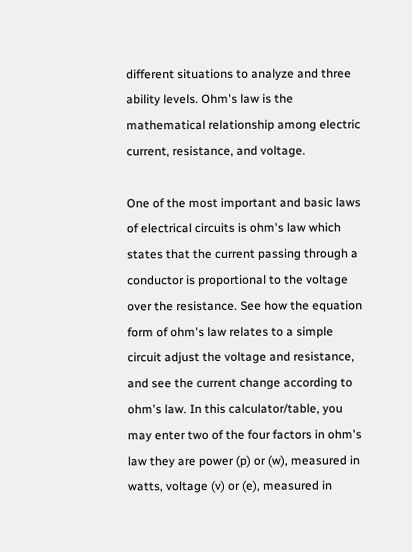different situations to analyze and three ability levels. Ohm's law is the mathematical relationship among electric current, resistance, and voltage.

One of the most important and basic laws of electrical circuits is ohm's law which states that the current passing through a conductor is proportional to the voltage over the resistance. See how the equation form of ohm's law relates to a simple circuit adjust the voltage and resistance, and see the current change according to ohm's law. In this calculator/table, you may enter two of the four factors in ohm's law they are power (p) or (w), measured in watts, voltage (v) or (e), measured in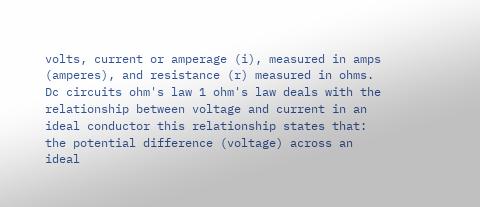volts, current or amperage (i), measured in amps (amperes), and resistance (r) measured in ohms. Dc circuits ohm's law 1 ohm's law deals with the relationship between voltage and current in an ideal conductor this relationship states that: the potential difference (voltage) across an ideal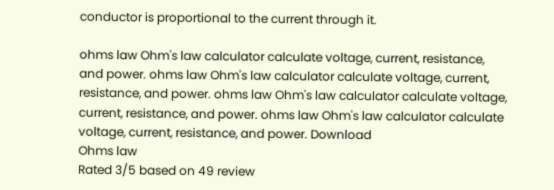conductor is proportional to the current through it.

ohms law Ohm's law calculator calculate voltage, current, resistance, and power. ohms law Ohm's law calculator calculate voltage, current, resistance, and power. ohms law Ohm's law calculator calculate voltage, current, resistance, and power. ohms law Ohm's law calculator calculate voltage, current, resistance, and power. Download
Ohms law
Rated 3/5 based on 49 review